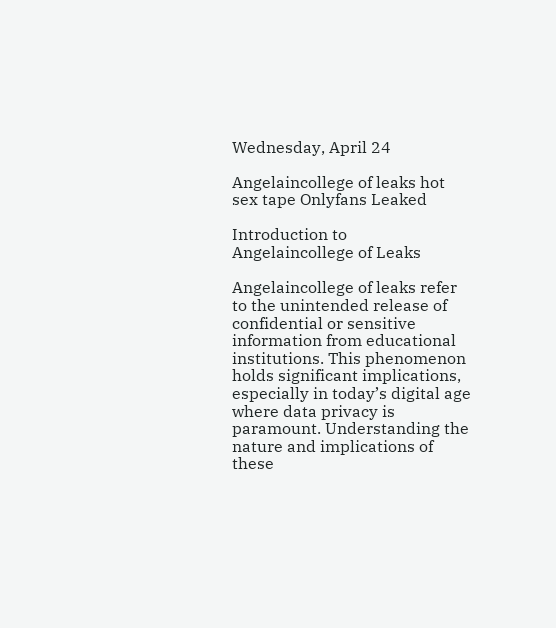Wednesday, April 24

Angelaincollege of leaks hot sex tape Onlyfans Leaked

Introduction to Angelaincollege of Leaks

Angelaincollege of leaks refer to the unintended release of confidential or sensitive information from educational institutions. This phenomenon holds significant implications, especially in today’s digital age where data privacy is paramount. Understanding the nature and implications of these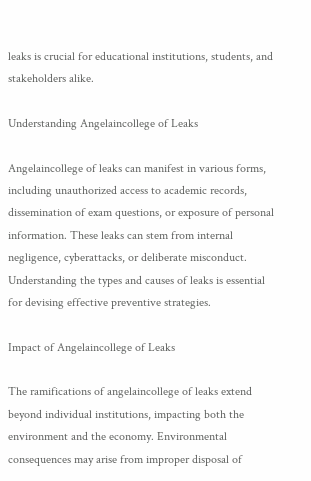leaks is crucial for educational institutions, students, and stakeholders alike.

Understanding Angelaincollege of Leaks

Angelaincollege of leaks can manifest in various forms, including unauthorized access to academic records, dissemination of exam questions, or exposure of personal information. These leaks can stem from internal negligence, cyberattacks, or deliberate misconduct. Understanding the types and causes of leaks is essential for devising effective preventive strategies.

Impact of Angelaincollege of Leaks

The ramifications of angelaincollege of leaks extend beyond individual institutions, impacting both the environment and the economy. Environmental consequences may arise from improper disposal of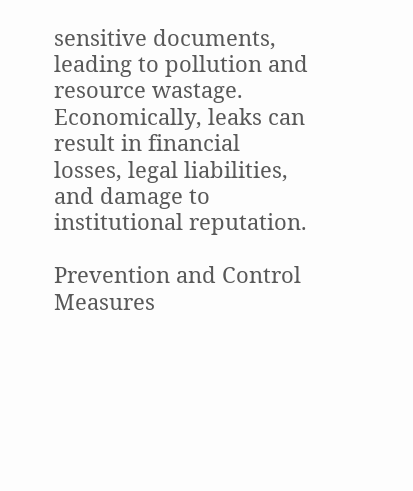sensitive documents, leading to pollution and resource wastage. Economically, leaks can result in financial losses, legal liabilities, and damage to institutional reputation.

Prevention and Control Measures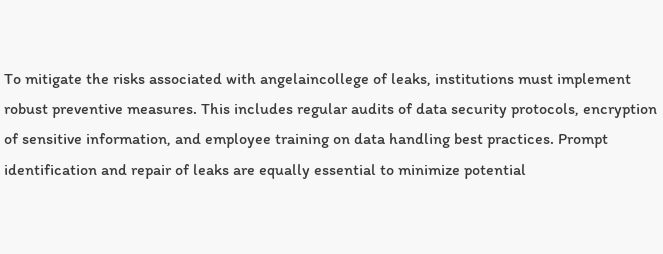To mitigate the risks associated with angelaincollege of leaks, institutions must implement robust preventive measures. This includes regular audits of data security protocols, encryption of sensitive information, and employee training on data handling best practices. Prompt identification and repair of leaks are equally essential to minimize potential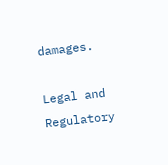damages.

Legal and Regulatory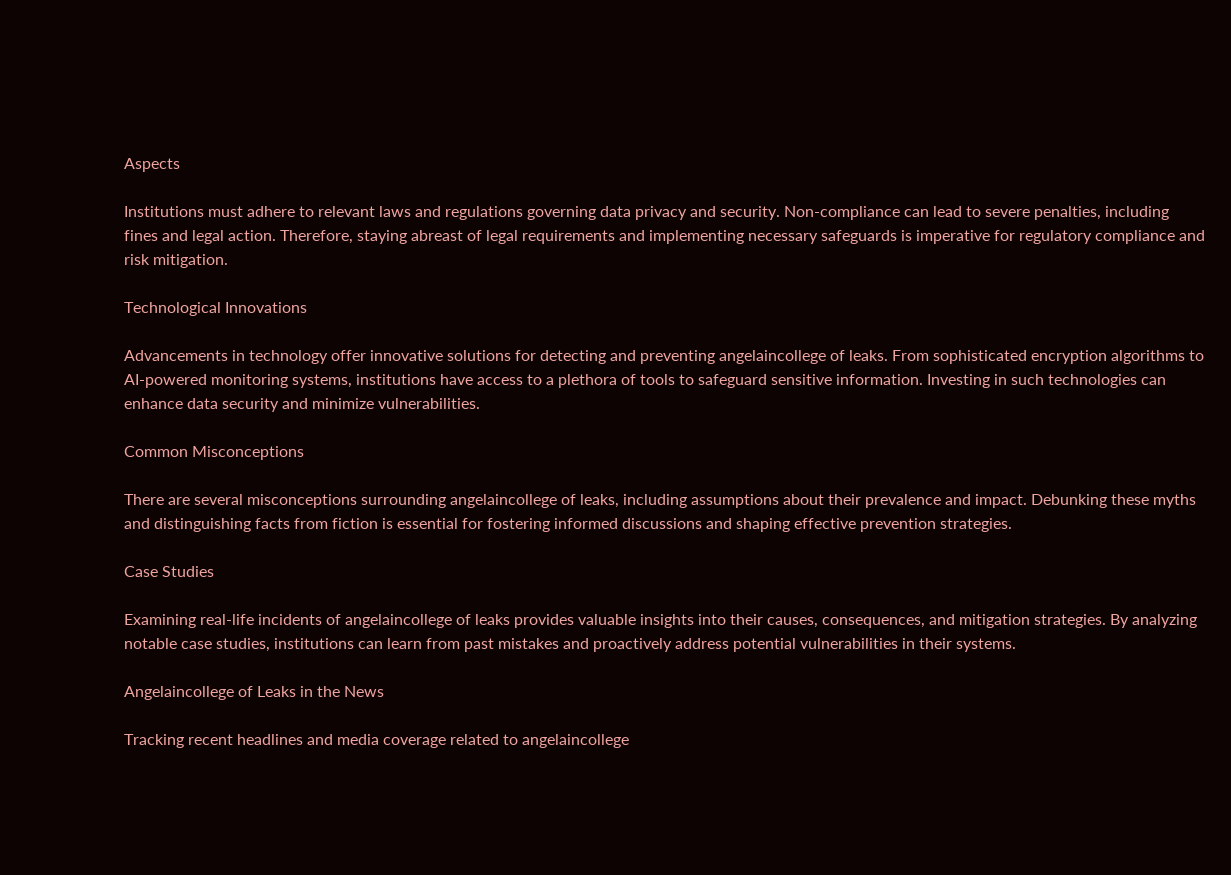Aspects

Institutions must adhere to relevant laws and regulations governing data privacy and security. Non-compliance can lead to severe penalties, including fines and legal action. Therefore, staying abreast of legal requirements and implementing necessary safeguards is imperative for regulatory compliance and risk mitigation.

Technological Innovations

Advancements in technology offer innovative solutions for detecting and preventing angelaincollege of leaks. From sophisticated encryption algorithms to AI-powered monitoring systems, institutions have access to a plethora of tools to safeguard sensitive information. Investing in such technologies can enhance data security and minimize vulnerabilities.

Common Misconceptions

There are several misconceptions surrounding angelaincollege of leaks, including assumptions about their prevalence and impact. Debunking these myths and distinguishing facts from fiction is essential for fostering informed discussions and shaping effective prevention strategies.

Case Studies

Examining real-life incidents of angelaincollege of leaks provides valuable insights into their causes, consequences, and mitigation strategies. By analyzing notable case studies, institutions can learn from past mistakes and proactively address potential vulnerabilities in their systems.

Angelaincollege of Leaks in the News

Tracking recent headlines and media coverage related to angelaincollege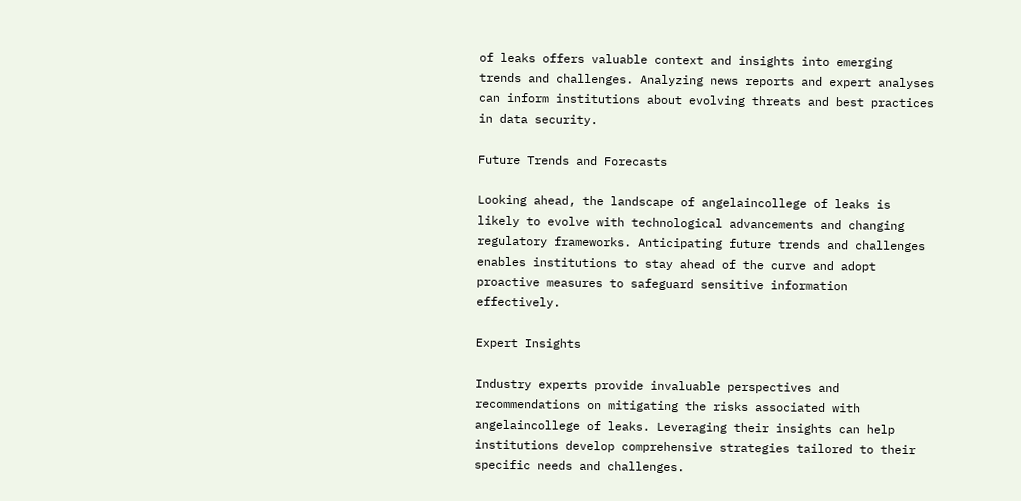of leaks offers valuable context and insights into emerging trends and challenges. Analyzing news reports and expert analyses can inform institutions about evolving threats and best practices in data security.

Future Trends and Forecasts

Looking ahead, the landscape of angelaincollege of leaks is likely to evolve with technological advancements and changing regulatory frameworks. Anticipating future trends and challenges enables institutions to stay ahead of the curve and adopt proactive measures to safeguard sensitive information effectively.

Expert Insights

Industry experts provide invaluable perspectives and recommendations on mitigating the risks associated with angelaincollege of leaks. Leveraging their insights can help institutions develop comprehensive strategies tailored to their specific needs and challenges.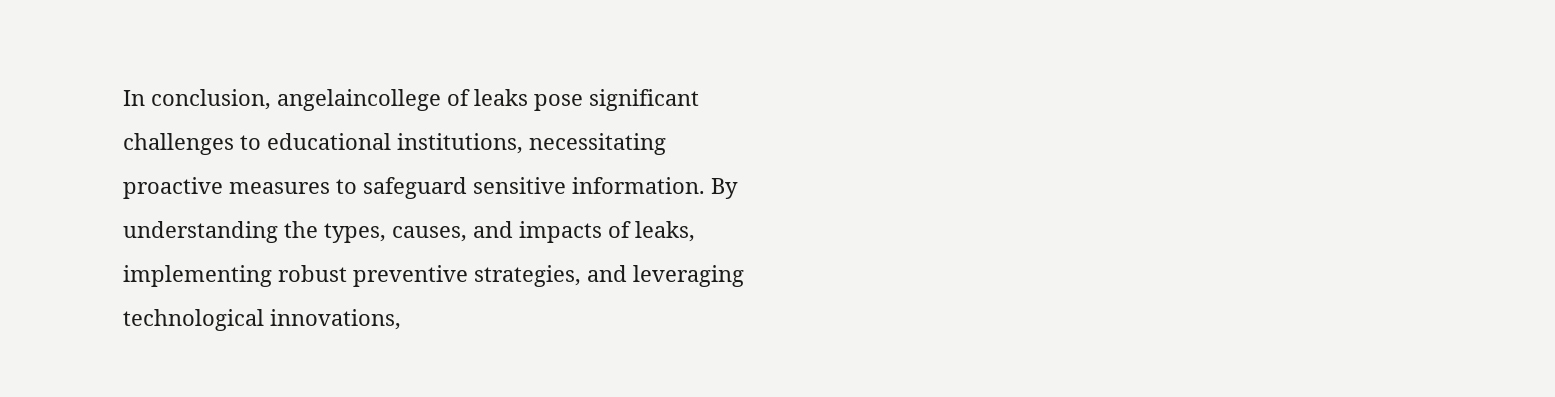In conclusion, angelaincollege of leaks pose significant challenges to educational institutions, necessitating proactive measures to safeguard sensitive information. By understanding the types, causes, and impacts of leaks, implementing robust preventive strategies, and leveraging technological innovations,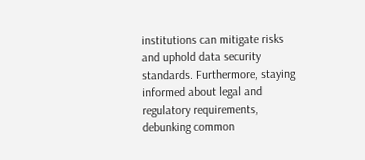institutions can mitigate risks and uphold data security standards. Furthermore, staying informed about legal and regulatory requirements, debunking common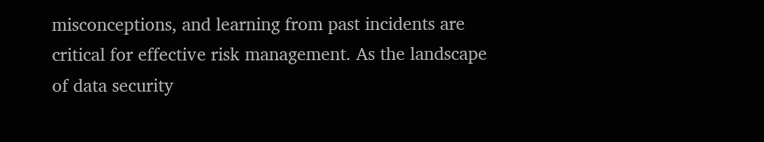misconceptions, and learning from past incidents are critical for effective risk management. As the landscape of data security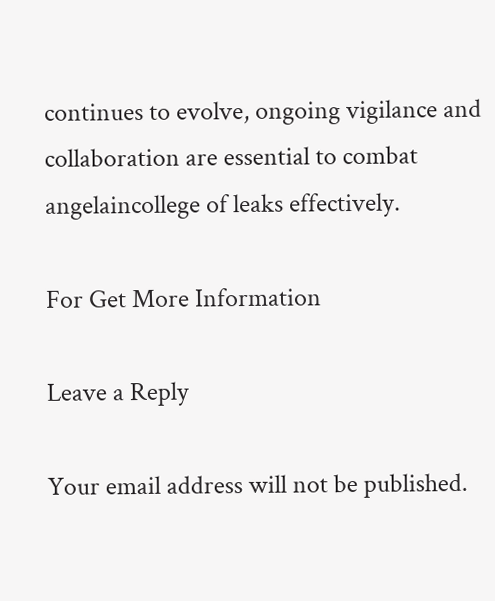continues to evolve, ongoing vigilance and collaboration are essential to combat angelaincollege of leaks effectively.

For Get More Information

Leave a Reply

Your email address will not be published.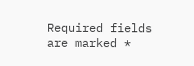Required fields are marked *